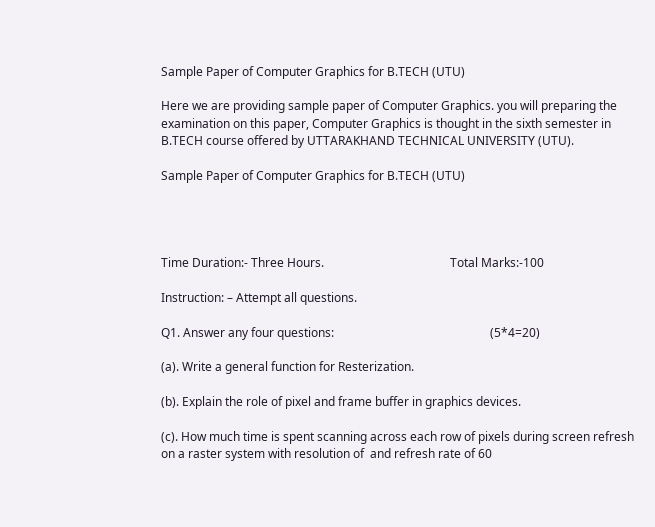Sample Paper of Computer Graphics for B.TECH (UTU)

Here we are providing sample paper of Computer Graphics. you will preparing the examination on this paper, Computer Graphics is thought in the sixth semester in B.TECH course offered by UTTARAKHAND TECHNICAL UNIVERSITY (UTU).

Sample Paper of Computer Graphics for B.TECH (UTU)




Time Duration:- Three Hours.                                          Total Marks:-100

Instruction: – Attempt all questions.

Q1. Answer any four questions:                                                    (5*4=20)

(a). Write a general function for Resterization.

(b). Explain the role of pixel and frame buffer in graphics devices.

(c). How much time is spent scanning across each row of pixels during screen refresh on a raster system with resolution of  and refresh rate of 60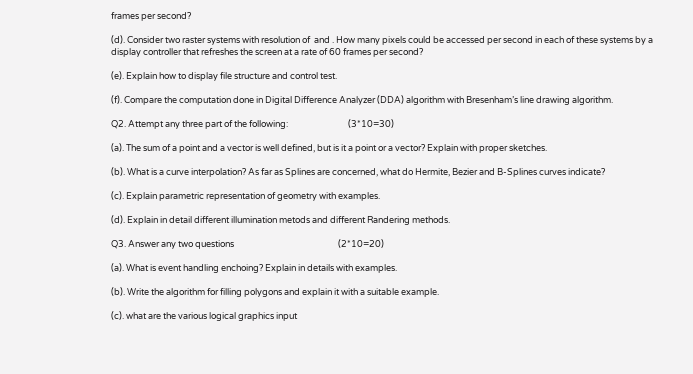frames per second?

(d). Consider two raster systems with resolution of  and . How many pixels could be accessed per second in each of these systems by a display controller that refreshes the screen at a rate of 60 frames per second?

(e). Explain how to display file structure and control test.

(f). Compare the computation done in Digital Difference Analyzer (DDA) algorithm with Bresenham’s line drawing algorithm.

Q2. Attempt any three part of the following:                              (3*10=30)

(a). The sum of a point and a vector is well defined, but is it a point or a vector? Explain with proper sketches.

(b). What is a curve interpolation? As far as Splines are concerned, what do Hermite, Bezier and B-Splines curves indicate?

(c). Explain parametric representation of geometry with examples.

(d). Explain in detail different illumination metods and different Randering methods.

Q3. Answer any two questions                                                    (2*10=20)

(a). What is event handling enchoing? Explain in details with examples.

(b). Write the algorithm for filling polygons and explain it with a suitable example.

(c). what are the various logical graphics input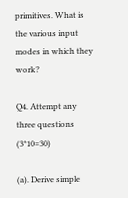primitives. What is the various input modes in which they work?

Q4. Attempt any three questions                                                 (3*10=30)

(a). Derive simple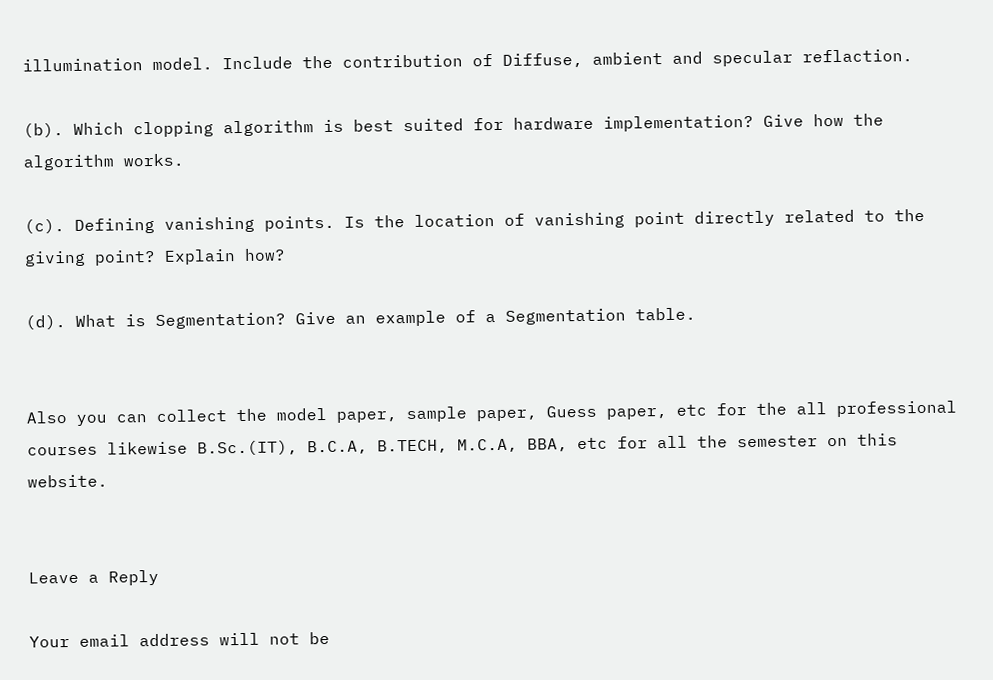illumination model. Include the contribution of Diffuse, ambient and specular reflaction.

(b). Which clopping algorithm is best suited for hardware implementation? Give how the algorithm works.

(c). Defining vanishing points. Is the location of vanishing point directly related to the giving point? Explain how?

(d). What is Segmentation? Give an example of a Segmentation table.


Also you can collect the model paper, sample paper, Guess paper, etc for the all professional courses likewise B.Sc.(IT), B.C.A, B.TECH, M.C.A, BBA, etc for all the semester on this website.


Leave a Reply

Your email address will not be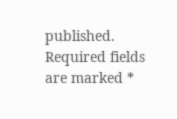published. Required fields are marked *